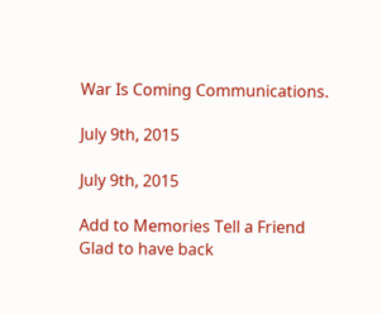War Is Coming Communications.

July 9th, 2015

July 9th, 2015

Add to Memories Tell a Friend
Glad to have back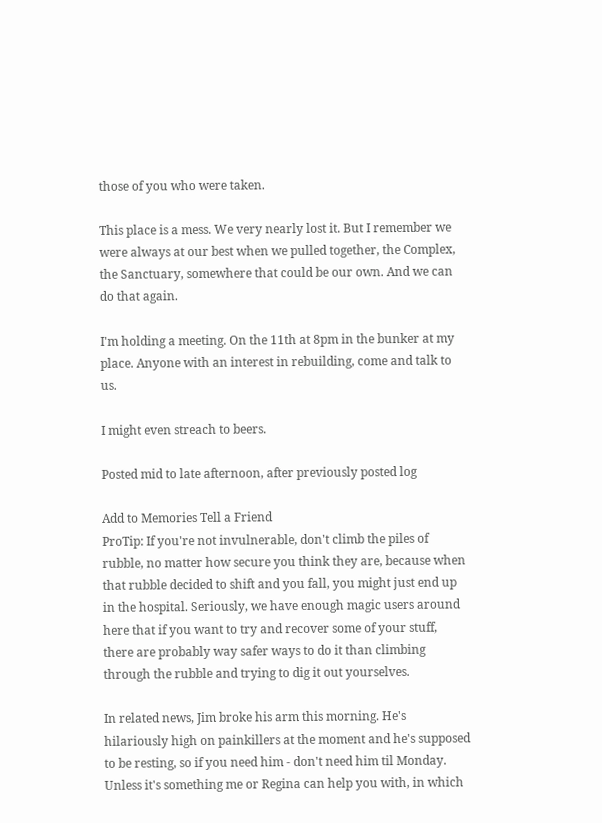those of you who were taken.

This place is a mess. We very nearly lost it. But I remember we were always at our best when we pulled together, the Complex, the Sanctuary, somewhere that could be our own. And we can do that again.

I'm holding a meeting. On the 11th at 8pm in the bunker at my place. Anyone with an interest in rebuilding, come and talk to us.

I might even streach to beers.

Posted mid to late afternoon, after previously posted log

Add to Memories Tell a Friend
ProTip: If you're not invulnerable, don't climb the piles of rubble, no matter how secure you think they are, because when that rubble decided to shift and you fall, you might just end up in the hospital. Seriously, we have enough magic users around here that if you want to try and recover some of your stuff, there are probably way safer ways to do it than climbing through the rubble and trying to dig it out yourselves.

In related news, Jim broke his arm this morning. He's hilariously high on painkillers at the moment and he's supposed to be resting, so if you need him - don't need him til Monday. Unless it's something me or Regina can help you with, in which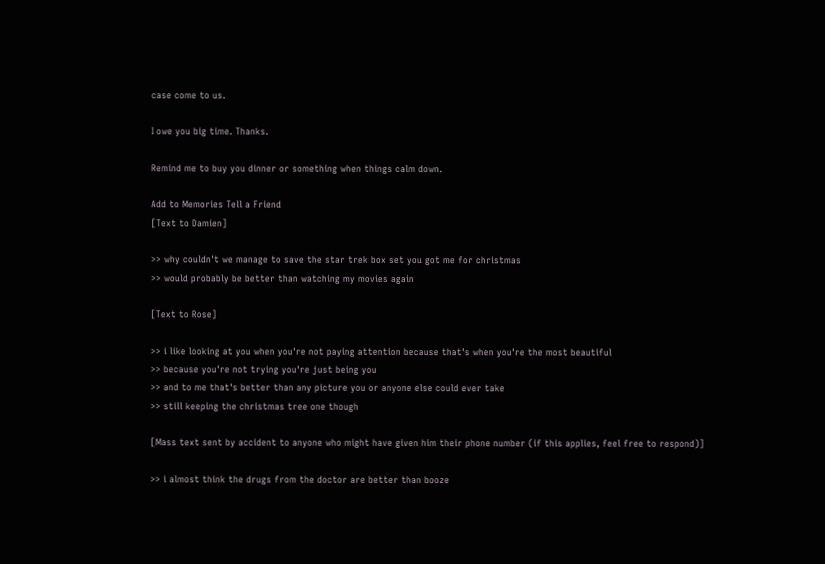case come to us.

I owe you big time. Thanks.

Remind me to buy you dinner or something when things calm down.

Add to Memories Tell a Friend
[Text to Damien]

>> why couldn't we manage to save the star trek box set you got me for christmas
>> would probably be better than watching my movies again

[Text to Rose]

>> i like looking at you when you're not paying attention because that's when you're the most beautiful
>> because you're not trying you're just being you
>> and to me that's better than any picture you or anyone else could ever take
>> still keeping the christmas tree one though

[Mass text sent by accident to anyone who might have given him their phone number (if this applies, feel free to respond)]

>> i almost think the drugs from the doctor are better than booze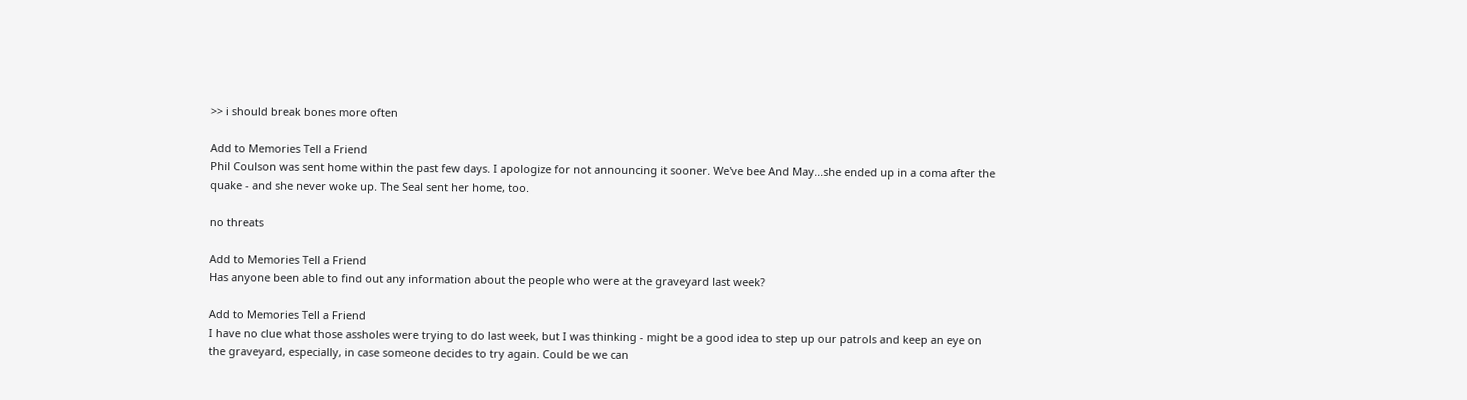>> i should break bones more often

Add to Memories Tell a Friend
Phil Coulson was sent home within the past few days. I apologize for not announcing it sooner. We've bee And May...she ended up in a coma after the quake - and she never woke up. The Seal sent her home, too.

no threats

Add to Memories Tell a Friend
Has anyone been able to find out any information about the people who were at the graveyard last week?

Add to Memories Tell a Friend
I have no clue what those assholes were trying to do last week, but I was thinking - might be a good idea to step up our patrols and keep an eye on the graveyard, especially, in case someone decides to try again. Could be we can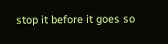stop it before it goes so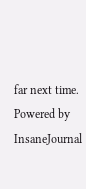far next time.
Powered by InsaneJournal